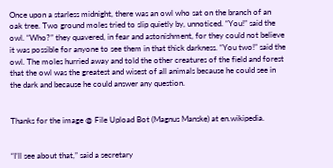Once upon a starless midnight, there was an owl who sat on the branch of an oak tree. Two ground moles tried to slip quietly by, unnoticed. “You!” said the owl. “Who?” they quavered, in fear and astonishment, for they could not believe it was possible for anyone to see them in that thick darkness. “You two!” said the owl. The moles hurried away and told the other creatures of the field and forest that the owl was the greatest and wisest of all animals because he could see in the dark and because he could answer any question.


Thanks for the image @ File Upload Bot (Magnus Manske) at en.wikipedia.


“I’ll see about that,” said a secretary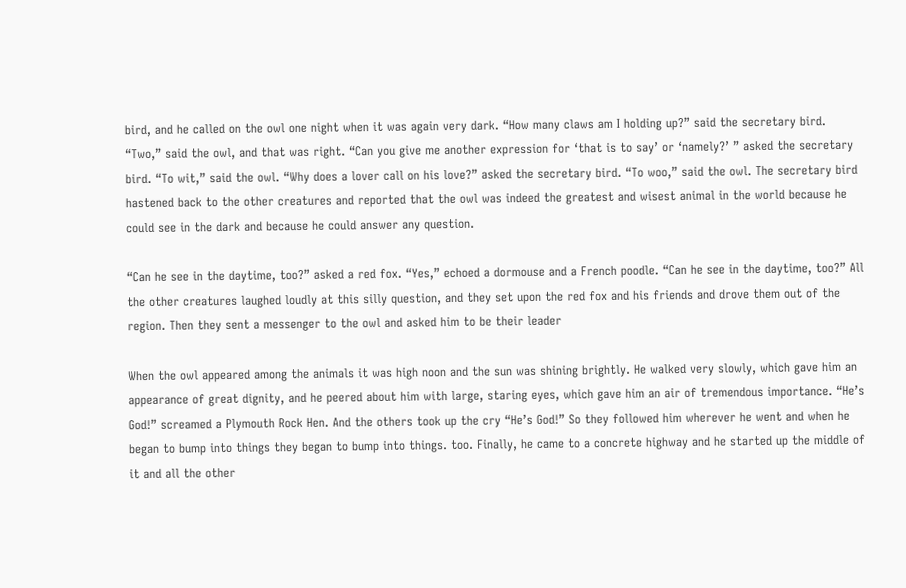bird, and he called on the owl one night when it was again very dark. “How many claws am I holding up?” said the secretary bird. “Two,” said the owl, and that was right. “Can you give me another expression for ‘that is to say’ or ‘namely?’ ” asked the secretary bird. “To wit,” said the owl. “Why does a lover call on his love?” asked the secretary bird. “To woo,” said the owl. The secretary bird hastened back to the other creatures and reported that the owl was indeed the greatest and wisest animal in the world because he could see in the dark and because he could answer any question.

“Can he see in the daytime, too?” asked a red fox. “Yes,” echoed a dormouse and a French poodle. “Can he see in the daytime, too?” All the other creatures laughed loudly at this silly question, and they set upon the red fox and his friends and drove them out of the region. Then they sent a messenger to the owl and asked him to be their leader

When the owl appeared among the animals it was high noon and the sun was shining brightly. He walked very slowly, which gave him an appearance of great dignity, and he peered about him with large, staring eyes, which gave him an air of tremendous importance. “He’s God!” screamed a Plymouth Rock Hen. And the others took up the cry “He’s God!” So they followed him wherever he went and when he began to bump into things they began to bump into things. too. Finally, he came to a concrete highway and he started up the middle of it and all the other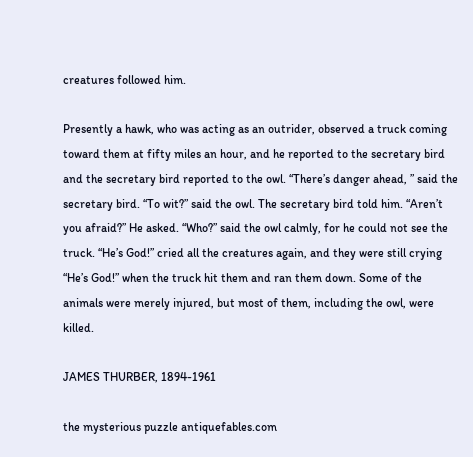creatures followed him.

Presently a hawk, who was acting as an outrider, observed a truck coming toward them at fifty miles an hour, and he reported to the secretary bird and the secretary bird reported to the owl. “There’s danger ahead, ” said the secretary bird. “To wit?” said the owl. The secretary bird told him. “Aren’t you afraid?” He asked. “Who?” said the owl calmly, for he could not see the truck. “He’s God!” cried all the creatures again, and they were still crying “He’s God!” when the truck hit them and ran them down. Some of the animals were merely injured, but most of them, including the owl, were killed.

JAMES THURBER, 1894-1961

the mysterious puzzle antiquefables.com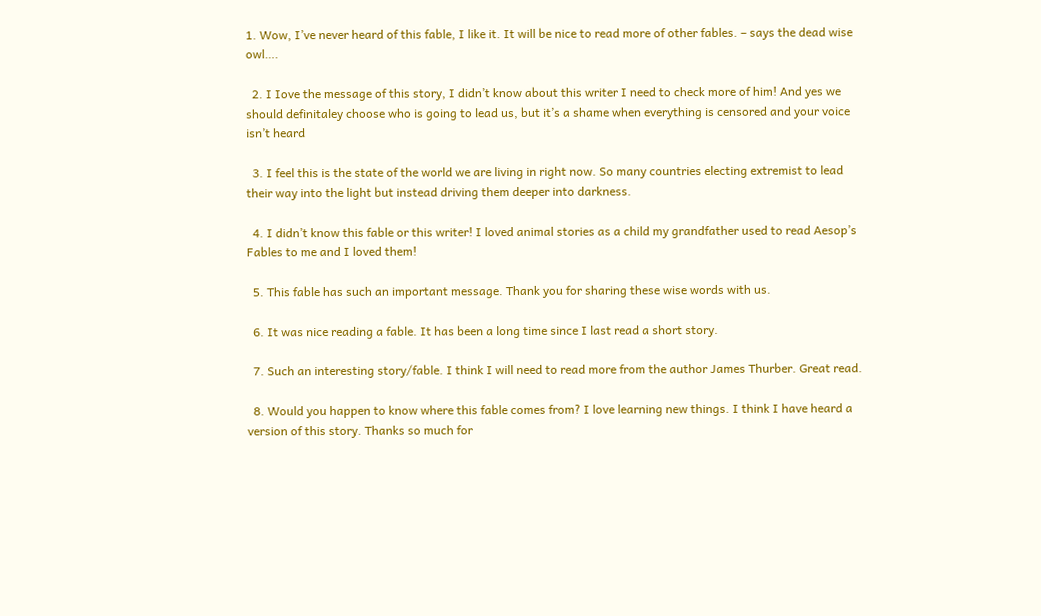1. Wow, I’ve never heard of this fable, I like it. It will be nice to read more of other fables. – says the dead wise owl….

  2. I Iove the message of this story, I didn’t know about this writer I need to check more of him! And yes we should definitaley choose who is going to lead us, but it’s a shame when everything is censored and your voice isn’t heard

  3. I feel this is the state of the world we are living in right now. So many countries electing extremist to lead their way into the light but instead driving them deeper into darkness.

  4. I didn’t know this fable or this writer! I loved animal stories as a child my grandfather used to read Aesop’s Fables to me and I loved them!

  5. This fable has such an important message. Thank you for sharing these wise words with us.

  6. It was nice reading a fable. It has been a long time since I last read a short story.

  7. Such an interesting story/fable. I think I will need to read more from the author James Thurber. Great read.

  8. Would you happen to know where this fable comes from? I love learning new things. I think I have heard a version of this story. Thanks so much for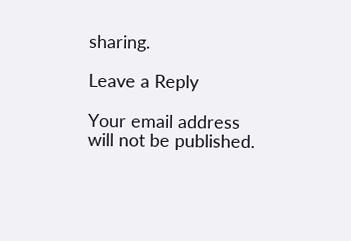sharing.

Leave a Reply

Your email address will not be published.